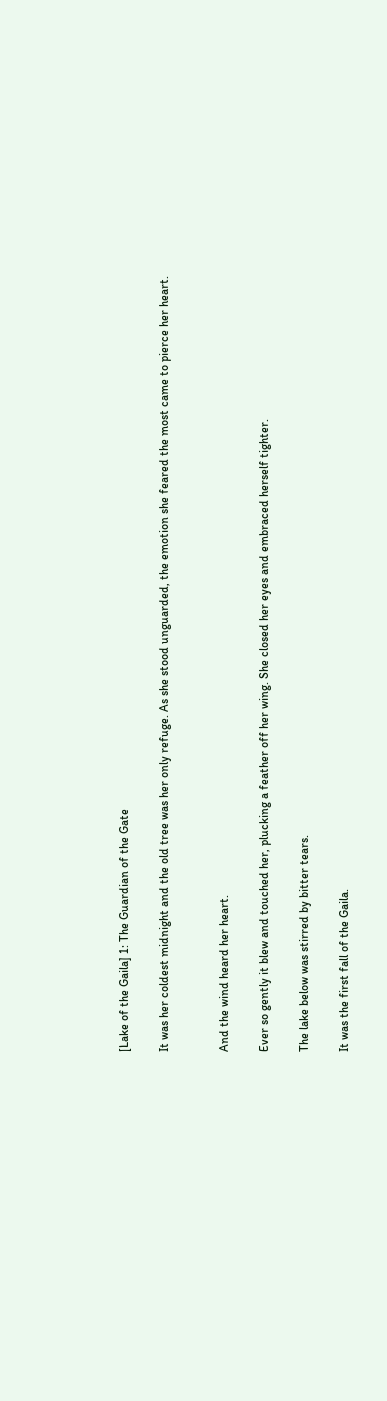[Lake of the Gaila] 1: The Guardian of the Gate

It was her coldest midnight and the old tree was her only refuge. As she stood unguarded, the emotion she feared the most came to pierce her heart.


And the wind heard her heart.

Ever so gently it blew and touched her, plucking a feather off her wing. She closed her eyes and embraced herself tighter.

The lake below was stirred by bitter tears.

It was the first fall of the Gaila.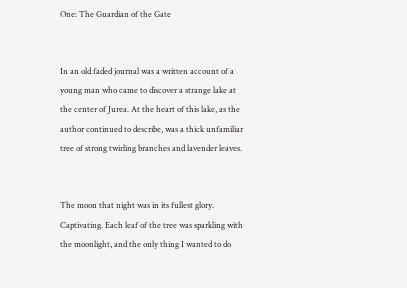One: The Guardian of the Gate


In an old faded journal was a written account of a young man who came to discover a strange lake at the center of Jurea. At the heart of this lake, as the author continued to describe, was a thick unfamiliar tree of strong twirling branches and lavender leaves.


The moon that night was in its fullest glory. Captivating. Each leaf of the tree was sparkling with the moonlight, and the only thing I wanted to do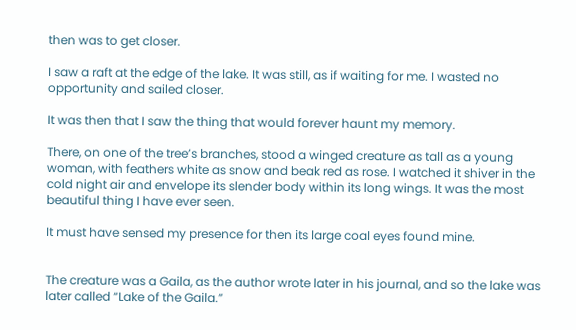then was to get closer.

I saw a raft at the edge of the lake. It was still, as if waiting for me. I wasted no opportunity and sailed closer.

It was then that I saw the thing that would forever haunt my memory.

There, on one of the tree’s branches, stood a winged creature as tall as a young woman, with feathers white as snow and beak red as rose. I watched it shiver in the cold night air and envelope its slender body within its long wings. It was the most beautiful thing I have ever seen.

It must have sensed my presence for then its large coal eyes found mine.


The creature was a Gaila, as the author wrote later in his journal, and so the lake was later called “Lake of the Gaila.”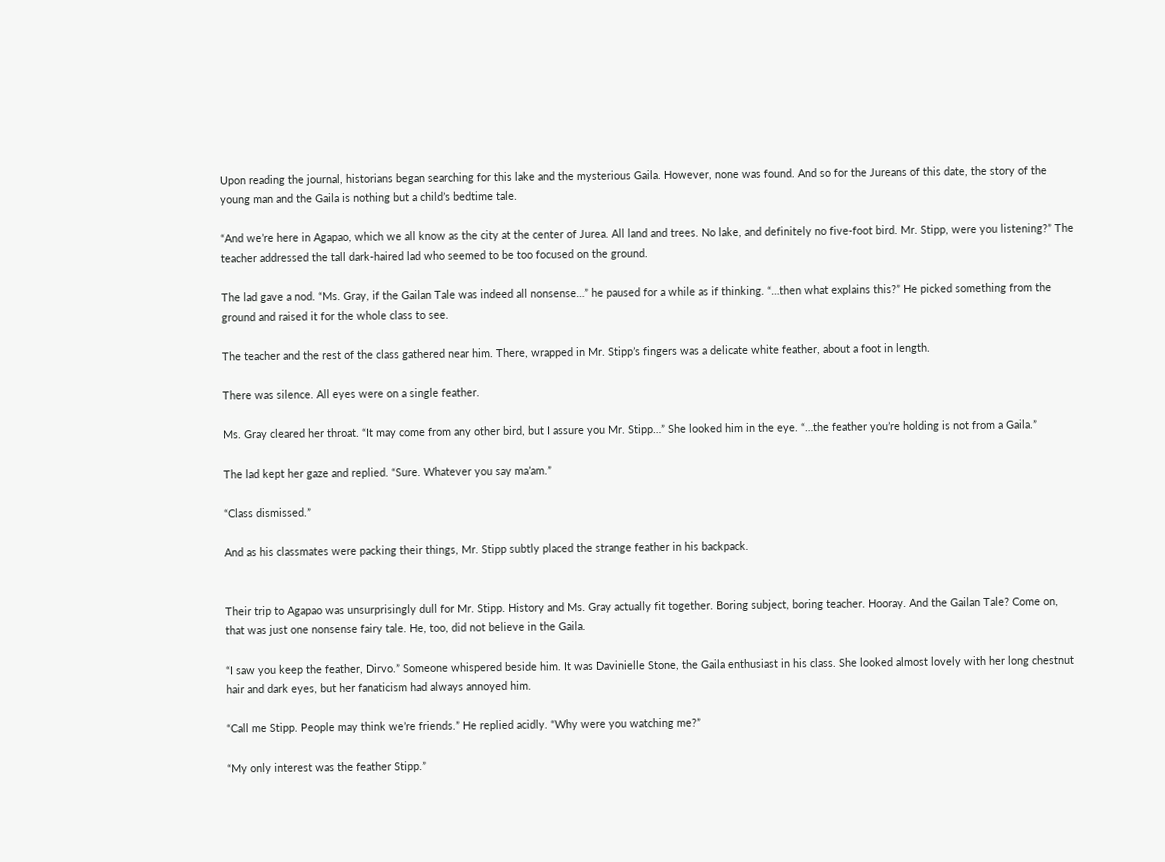Upon reading the journal, historians began searching for this lake and the mysterious Gaila. However, none was found. And so for the Jureans of this date, the story of the young man and the Gaila is nothing but a child’s bedtime tale.

“And we’re here in Agapao, which we all know as the city at the center of Jurea. All land and trees. No lake, and definitely no five-foot bird. Mr. Stipp, were you listening?” The teacher addressed the tall dark-haired lad who seemed to be too focused on the ground.

The lad gave a nod. “Ms. Gray, if the Gailan Tale was indeed all nonsense…” he paused for a while as if thinking. “…then what explains this?” He picked something from the ground and raised it for the whole class to see.

The teacher and the rest of the class gathered near him. There, wrapped in Mr. Stipp’s fingers was a delicate white feather, about a foot in length.

There was silence. All eyes were on a single feather.

Ms. Gray cleared her throat. “It may come from any other bird, but I assure you Mr. Stipp…” She looked him in the eye. “…the feather you’re holding is not from a Gaila.”

The lad kept her gaze and replied. “Sure. Whatever you say ma’am.”

“Class dismissed.”

And as his classmates were packing their things, Mr. Stipp subtly placed the strange feather in his backpack.


Their trip to Agapao was unsurprisingly dull for Mr. Stipp. History and Ms. Gray actually fit together. Boring subject, boring teacher. Hooray. And the Gailan Tale? Come on, that was just one nonsense fairy tale. He, too, did not believe in the Gaila.

“I saw you keep the feather, Dirvo.” Someone whispered beside him. It was Davinielle Stone, the Gaila enthusiast in his class. She looked almost lovely with her long chestnut hair and dark eyes, but her fanaticism had always annoyed him.

“Call me Stipp. People may think we’re friends.” He replied acidly. “Why were you watching me?”

“My only interest was the feather Stipp.”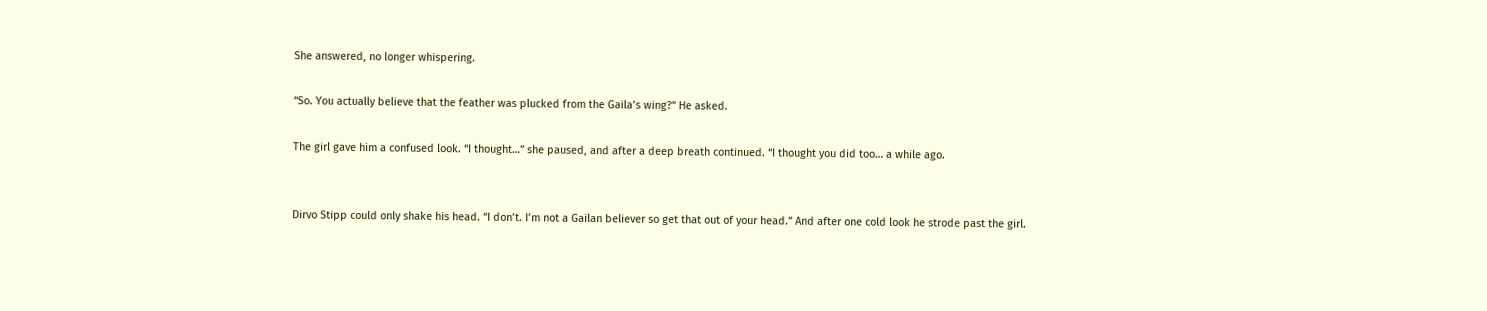She answered, no longer whispering.

“So. You actually believe that the feather was plucked from the Gaila’s wing?” He asked.

The girl gave him a confused look. “I thought…” she paused, and after a deep breath continued. “I thought you did too… a while ago.


Dirvo Stipp could only shake his head. “I don’t. I’m not a Gailan believer so get that out of your head.” And after one cold look he strode past the girl.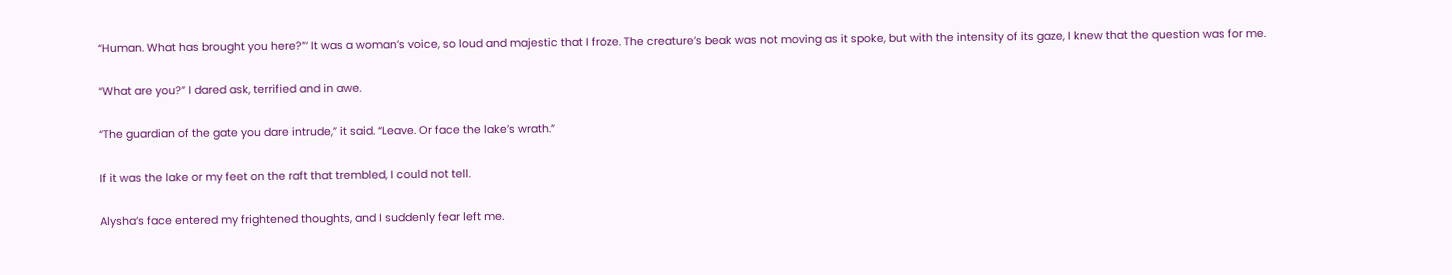“Human. What has brought you here?”‘ It was a woman’s voice, so loud and majestic that I froze. The creature’s beak was not moving as it spoke, but with the intensity of its gaze, I knew that the question was for me.

“What are you?” I dared ask, terrified and in awe.

“The guardian of the gate you dare intrude,” it said. “Leave. Or face the lake’s wrath.”

If it was the lake or my feet on the raft that trembled, I could not tell.

Alysha’s face entered my frightened thoughts, and I suddenly fear left me.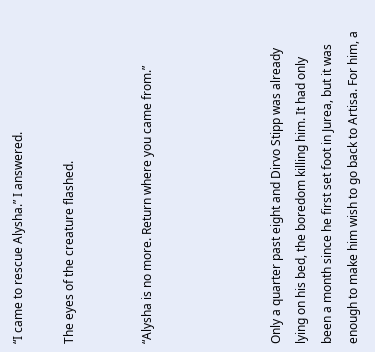“I came to rescue Alysha.” I answered.

The eyes of the creature flashed.


“Alysha is no more. Return where you came from.”




Only a quarter past eight and Dirvo Stipp was already lying on his bed, the boredom killing him. It had only been a month since he first set foot in Jurea, but it was enough to make him wish to go back to Artisa. For him, a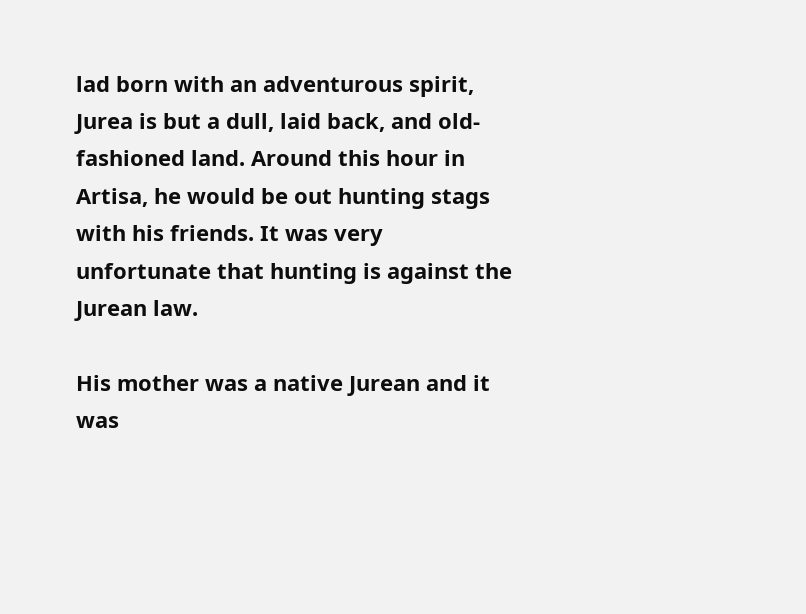lad born with an adventurous spirit, Jurea is but a dull, laid back, and old-fashioned land. Around this hour in Artisa, he would be out hunting stags with his friends. It was very unfortunate that hunting is against the Jurean law.

His mother was a native Jurean and it was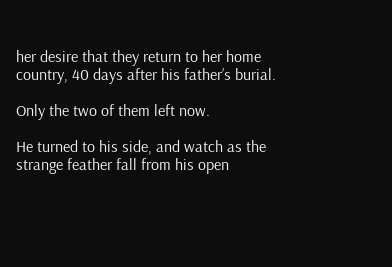her desire that they return to her home country, 40 days after his father’s burial.

Only the two of them left now.

He turned to his side, and watch as the strange feather fall from his open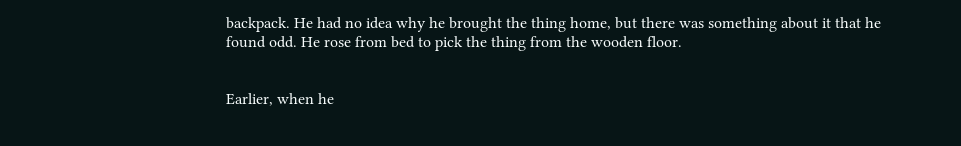backpack. He had no idea why he brought the thing home, but there was something about it that he found odd. He rose from bed to pick the thing from the wooden floor.


Earlier, when he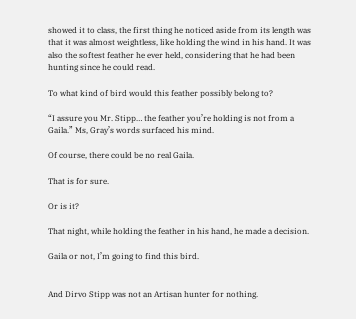showed it to class, the first thing he noticed aside from its length was that it was almost weightless, like holding the wind in his hand. It was also the softest feather he ever held, considering that he had been hunting since he could read.

To what kind of bird would this feather possibly belong to?

“I assure you Mr. Stipp… the feather you’re holding is not from a Gaila.” Ms, Gray’s words surfaced his mind.

Of course, there could be no real Gaila.

That is for sure.

Or is it?

That night, while holding the feather in his hand, he made a decision.

Gaila or not, I’m going to find this bird.


And Dirvo Stipp was not an Artisan hunter for nothing.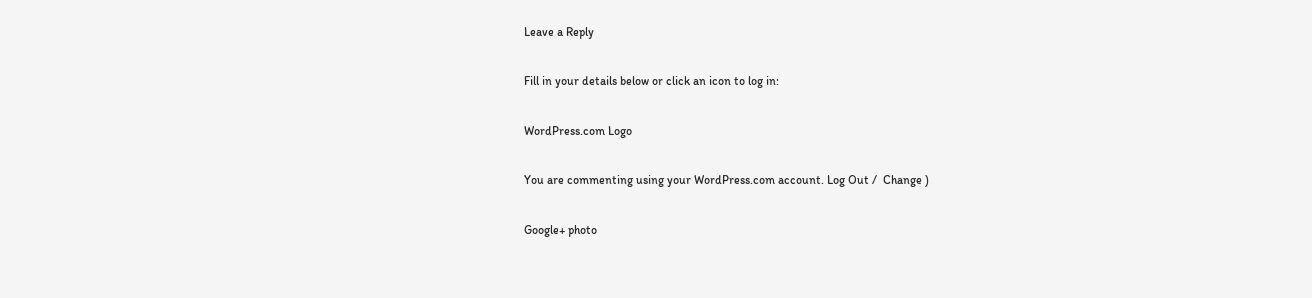Leave a Reply

Fill in your details below or click an icon to log in:

WordPress.com Logo

You are commenting using your WordPress.com account. Log Out /  Change )

Google+ photo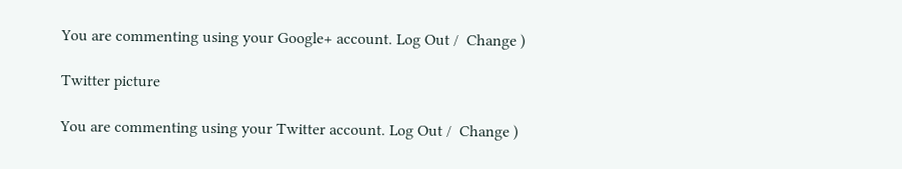You are commenting using your Google+ account. Log Out /  Change )

Twitter picture

You are commenting using your Twitter account. Log Out /  Change )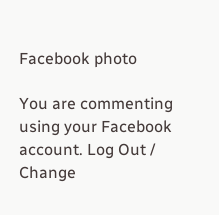Facebook photo

You are commenting using your Facebook account. Log Out /  Change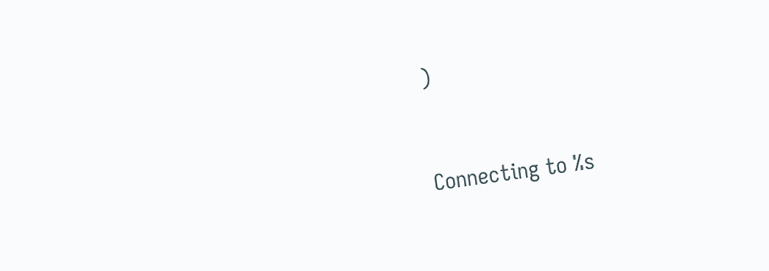)


Connecting to %s